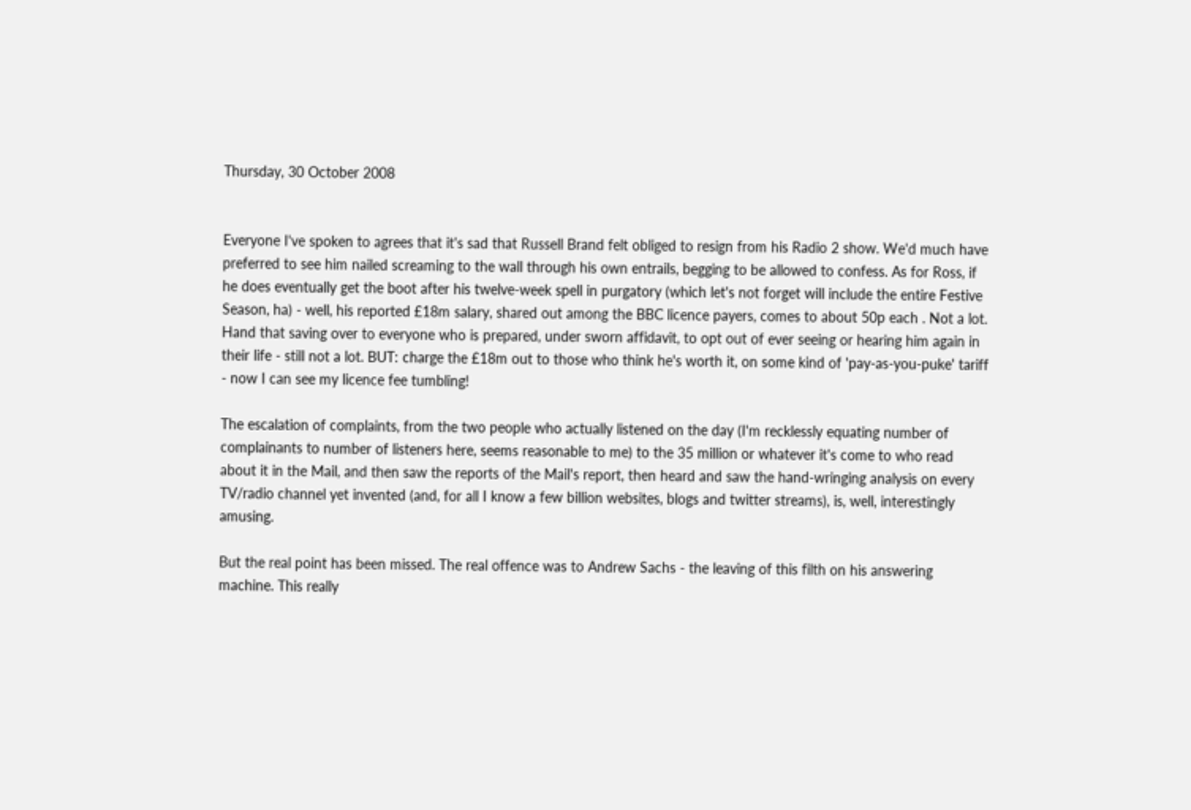Thursday, 30 October 2008


Everyone I've spoken to agrees that it's sad that Russell Brand felt obliged to resign from his Radio 2 show. We'd much have preferred to see him nailed screaming to the wall through his own entrails, begging to be allowed to confess. As for Ross, if he does eventually get the boot after his twelve-week spell in purgatory (which let's not forget will include the entire Festive Season, ha) - well, his reported £18m salary, shared out among the BBC licence payers, comes to about 50p each . Not a lot. Hand that saving over to everyone who is prepared, under sworn affidavit, to opt out of ever seeing or hearing him again in their life - still not a lot. BUT: charge the £18m out to those who think he's worth it, on some kind of 'pay-as-you-puke' tariff - now I can see my licence fee tumbling!

The escalation of complaints, from the two people who actually listened on the day (I'm recklessly equating number of complainants to number of listeners here, seems reasonable to me) to the 35 million or whatever it's come to who read about it in the Mail, and then saw the reports of the Mail's report, then heard and saw the hand-wringing analysis on every TV/radio channel yet invented (and, for all I know a few billion websites, blogs and twitter streams), is, well, interestingly amusing.

But the real point has been missed. The real offence was to Andrew Sachs - the leaving of this filth on his answering machine. This really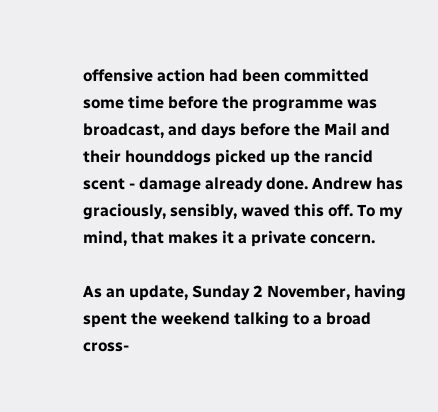offensive action had been committed some time before the programme was broadcast, and days before the Mail and their hounddogs picked up the rancid scent - damage already done. Andrew has graciously, sensibly, waved this off. To my mind, that makes it a private concern.

As an update, Sunday 2 November, having spent the weekend talking to a broad cross-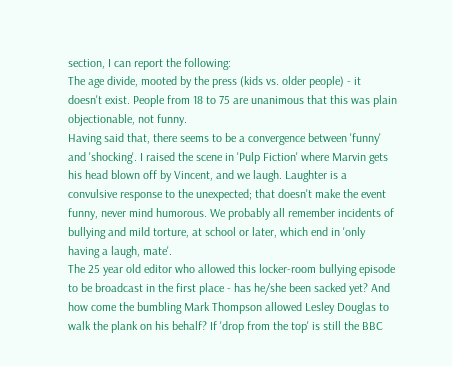section, I can report the following:
The age divide, mooted by the press (kids vs. older people) - it doesn't exist. People from 18 to 75 are unanimous that this was plain objectionable, not funny.
Having said that, there seems to be a convergence between 'funny' and 'shocking'. I raised the scene in 'Pulp Fiction' where Marvin gets his head blown off by Vincent, and we laugh. Laughter is a convulsive response to the unexpected; that doesn't make the event funny, never mind humorous. We probably all remember incidents of bullying and mild torture, at school or later, which end in 'only having a laugh, mate'.
The 25 year old editor who allowed this locker-room bullying episode to be broadcast in the first place - has he/she been sacked yet? And how come the bumbling Mark Thompson allowed Lesley Douglas to walk the plank on his behalf? If 'drop from the top' is still the BBC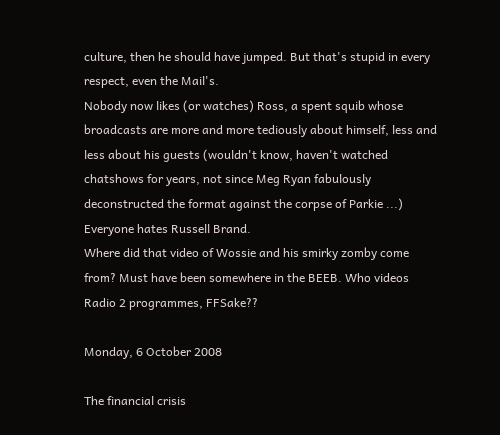culture, then he should have jumped. But that's stupid in every respect, even the Mail's.
Nobody now likes (or watches) Ross, a spent squib whose broadcasts are more and more tediously about himself, less and less about his guests (wouldn't know, haven't watched chatshows for years, not since Meg Ryan fabulously deconstructed the format against the corpse of Parkie ...)
Everyone hates Russell Brand.
Where did that video of Wossie and his smirky zomby come from? Must have been somewhere in the BEEB. Who videos Radio 2 programmes, FFSake??

Monday, 6 October 2008

The financial crisis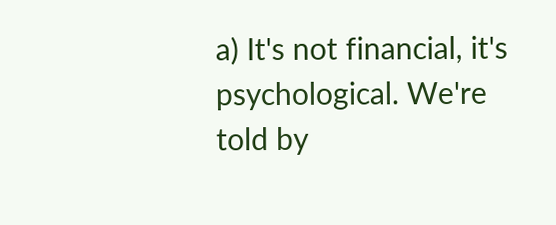a) It's not financial, it's psychological. We're told by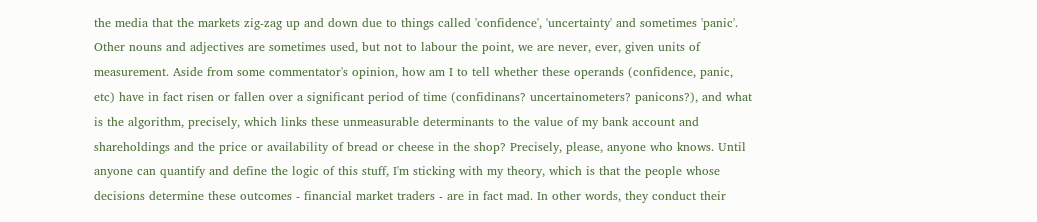the media that the markets zig-zag up and down due to things called 'confidence', 'uncertainty' and sometimes 'panic'. Other nouns and adjectives are sometimes used, but not to labour the point, we are never, ever, given units of measurement. Aside from some commentator's opinion, how am I to tell whether these operands (confidence, panic, etc) have in fact risen or fallen over a significant period of time (confidinans? uncertainometers? panicons?), and what is the algorithm, precisely, which links these unmeasurable determinants to the value of my bank account and shareholdings and the price or availability of bread or cheese in the shop? Precisely, please, anyone who knows. Until anyone can quantify and define the logic of this stuff, I'm sticking with my theory, which is that the people whose decisions determine these outcomes - financial market traders - are in fact mad. In other words, they conduct their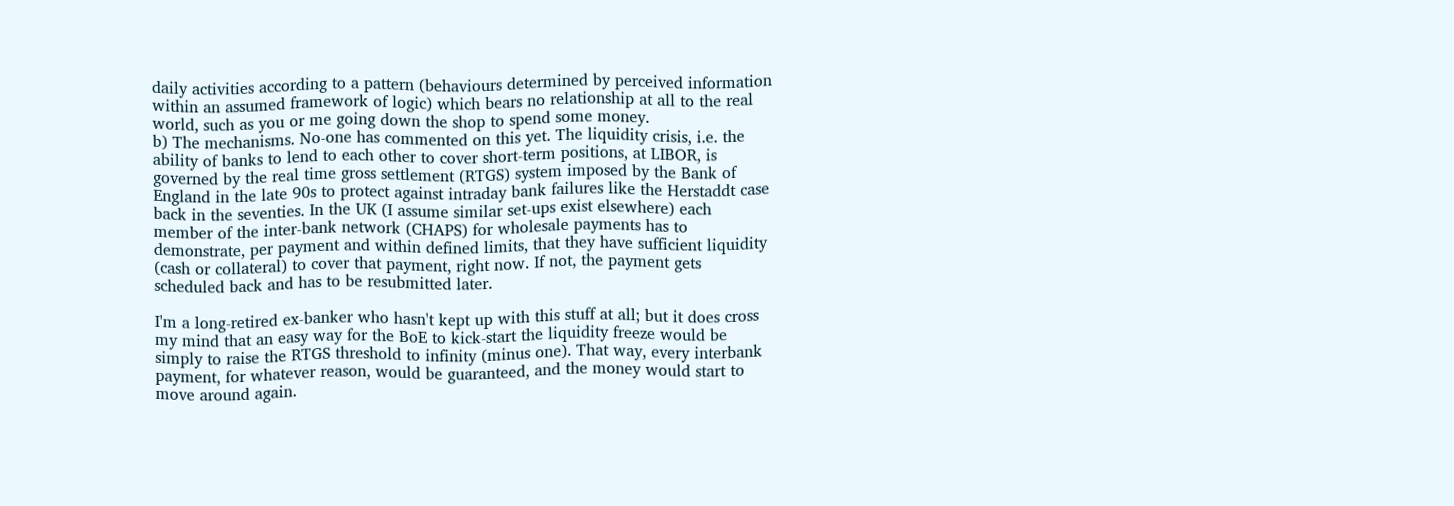daily activities according to a pattern (behaviours determined by perceived information within an assumed framework of logic) which bears no relationship at all to the real world, such as you or me going down the shop to spend some money.
b) The mechanisms. No-one has commented on this yet. The liquidity crisis, i.e. the ability of banks to lend to each other to cover short-term positions, at LIBOR, is governed by the real time gross settlement (RTGS) system imposed by the Bank of England in the late 90s to protect against intraday bank failures like the Herstaddt case back in the seventies. In the UK (I assume similar set-ups exist elsewhere) each member of the inter-bank network (CHAPS) for wholesale payments has to demonstrate, per payment and within defined limits, that they have sufficient liquidity (cash or collateral) to cover that payment, right now. If not, the payment gets scheduled back and has to be resubmitted later.

I'm a long-retired ex-banker who hasn't kept up with this stuff at all; but it does cross my mind that an easy way for the BoE to kick-start the liquidity freeze would be simply to raise the RTGS threshold to infinity (minus one). That way, every interbank payment, for whatever reason, would be guaranteed, and the money would start to move around again.